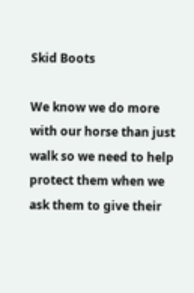Skid Boots

We know we do more with our horse than just walk so we need to help protect them when we ask them to give their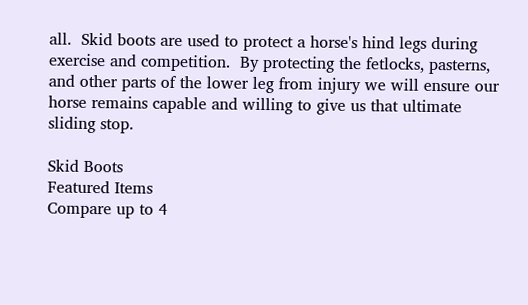all.  Skid boots are used to protect a horse's hind legs during exercise and competition.  By protecting the fetlocks, pasterns, and other parts of the lower leg from injury we will ensure our horse remains capable and willing to give us that ultimate sliding stop.

Skid Boots
Featured Items
Compare up to 4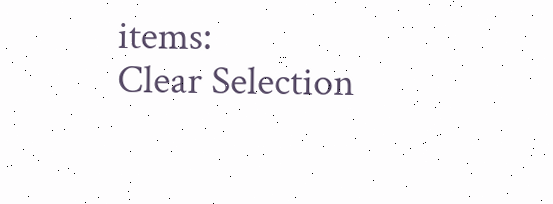items:
Clear Selection